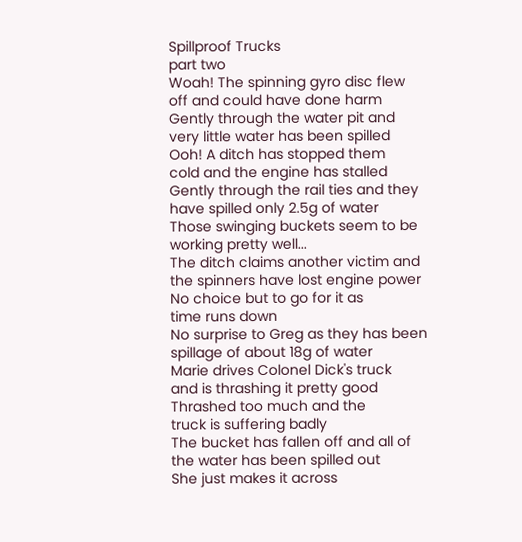Spillproof Trucks
part two
Woah! The spinning gyro disc flew
off and could have done harm
Gently through the water pit and
very little water has been spilled
Ooh! A ditch has stopped them
cold and the engine has stalled
Gently through the rail ties and they
have spilled only 2.5g of water
Those swinging buckets seem to be
working pretty well...
The ditch claims another victim and
the spinners have lost engine power
No choice but to go for it as
time runs down
No surprise to Greg as they has been
spillage of about 18g of water
Marie drives Colonel Dick's truck
and is thrashing it pretty good
Thrashed too much and the
truck is suffering badly
The bucket has fallen off and all of
the water has been spilled out
She just makes it across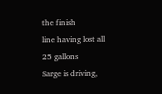the finish
line having lost all 25 gallons
Sarge is driving,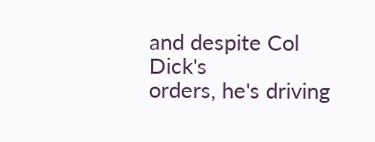and despite Col Dick's
orders, he's driving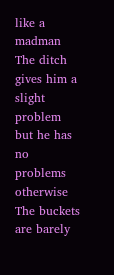like a madman
The ditch gives him a slight problem
but he has no problems otherwise
The buckets are barely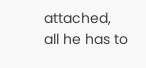attached,
all he has to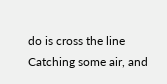do is cross the line
Catching some air, and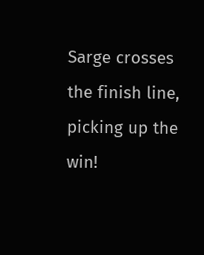Sarge crosses
the finish line, picking up the win!